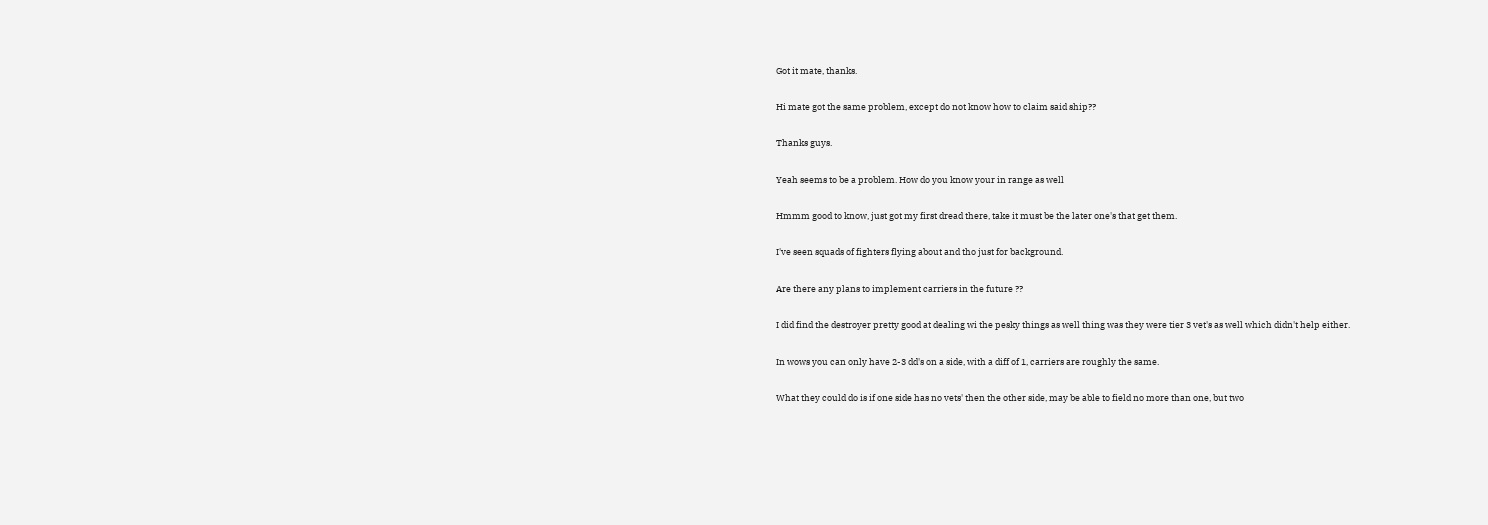Got it mate, thanks.

Hi mate got the same problem, except do not know how to claim said ship??

Thanks guys.

Yeah seems to be a problem. How do you know your in range as well

Hmmm good to know, just got my first dread there, take it must be the later one's that get them.

I've seen squads of fighters flying about and tho just for background.

Are there any plans to implement carriers in the future ??

I did find the destroyer pretty good at dealing wi the pesky things as well thing was they were tier 3 vet's as well which didn't help either.

In wows you can only have 2-3 dd's on a side, with a diff of 1, carriers are roughly the same.

What they could do is if one side has no vets' then the other side, may be able to field no more than one, but two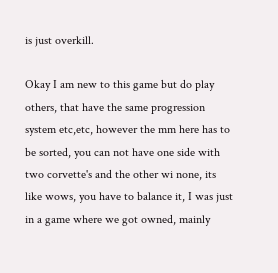is just overkill.

Okay I am new to this game but do play others, that have the same progression system etc,etc, however the mm here has to be sorted, you can not have one side with two corvette's and the other wi none, its like wows, you have to balance it, I was just in a game where we got owned, mainly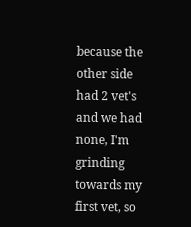because the other side had 2 vet's and we had none, I'm grinding towards my first vet, so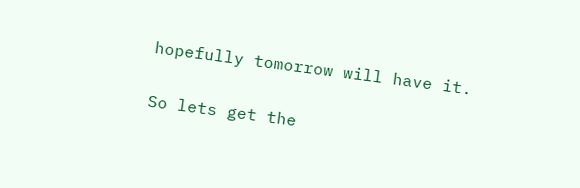hopefully tomorrow will have it.

So lets get the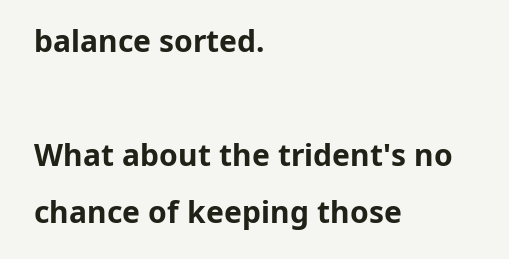balance sorted.

What about the trident's no chance of keeping those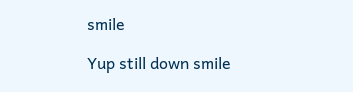smile

Yup still down smile